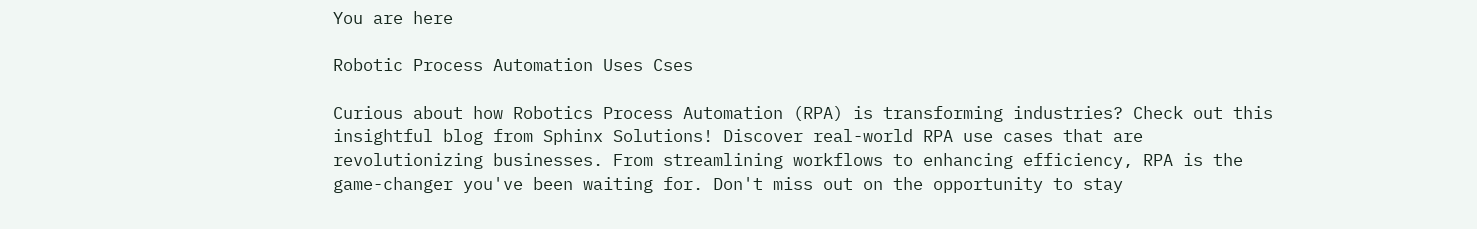You are here

Robotic Process Automation Uses Cses

Curious about how Robotics Process Automation (RPA) is transforming industries? Check out this insightful blog from Sphinx Solutions! Discover real-world RPA use cases that are revolutionizing businesses. From streamlining workflows to enhancing efficiency, RPA is the game-changer you've been waiting for. Don't miss out on the opportunity to stay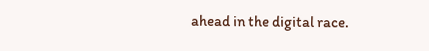ahead in the digital race.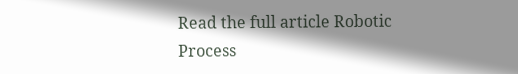Read the full article Robotic Process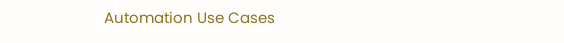Automation Use Cases